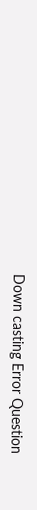Down casting Error Question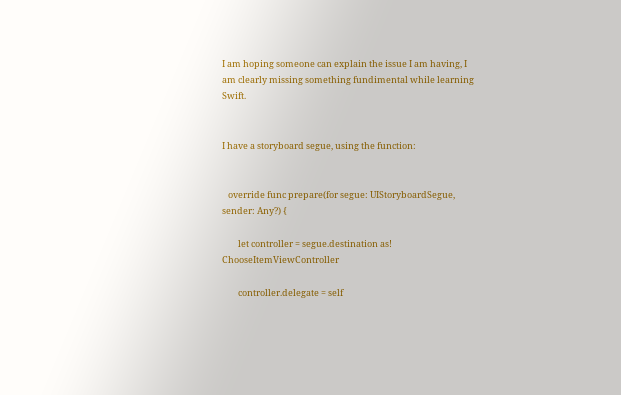I am hoping someone can explain the issue I am having, I am clearly missing something fundimental while learning Swift.


I have a storyboard segue, using the function:


   override func prepare(for segue: UIStoryboardSegue, sender: Any?) {

        let controller = segue.destination as! ChooseItemViewController

        controller.delegate = self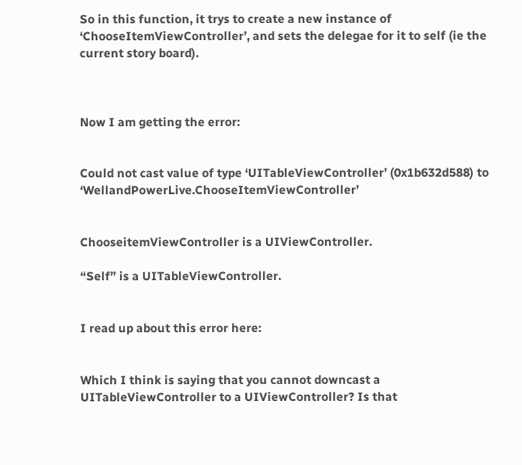So in this function, it trys to create a new instance of ‘ChooseItemViewController’, and sets the delegae for it to self (ie the current story board).



Now I am getting the error:


Could not cast value of type ‘UITableViewController’ (0x1b632d588) to ‘WellandPowerLive.ChooseItemViewController’


ChooseitemViewController is a UIViewController.

“Self” is a UITableViewController.


I read up about this error here:


Which I think is saying that you cannot downcast a UITableViewController to a UIViewController? Is that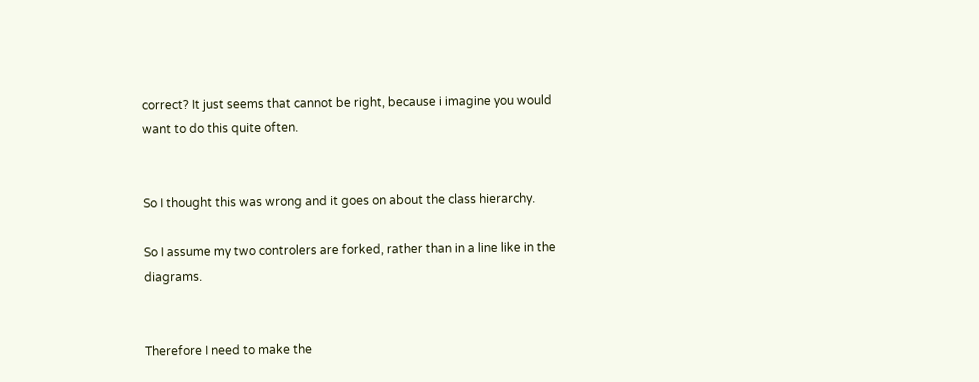correct? It just seems that cannot be right, because i imagine you would want to do this quite often.


So I thought this was wrong and it goes on about the class hierarchy.

So I assume my two controlers are forked, rather than in a line like in the diagrams.


Therefore I need to make the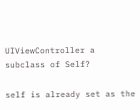UIViewController a subclass of Self?

self is already set as the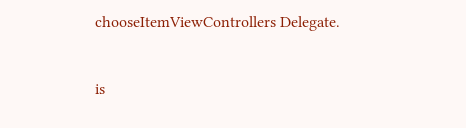chooseItemViewControllers Delegate.


is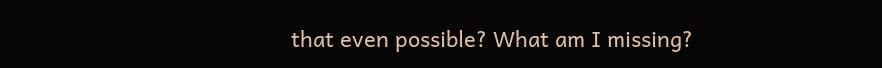that even possible? What am I missing?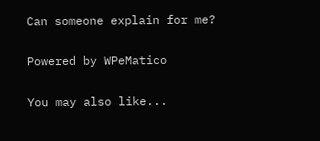Can someone explain for me?

Powered by WPeMatico

You may also like...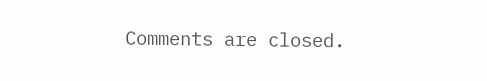Comments are closed.